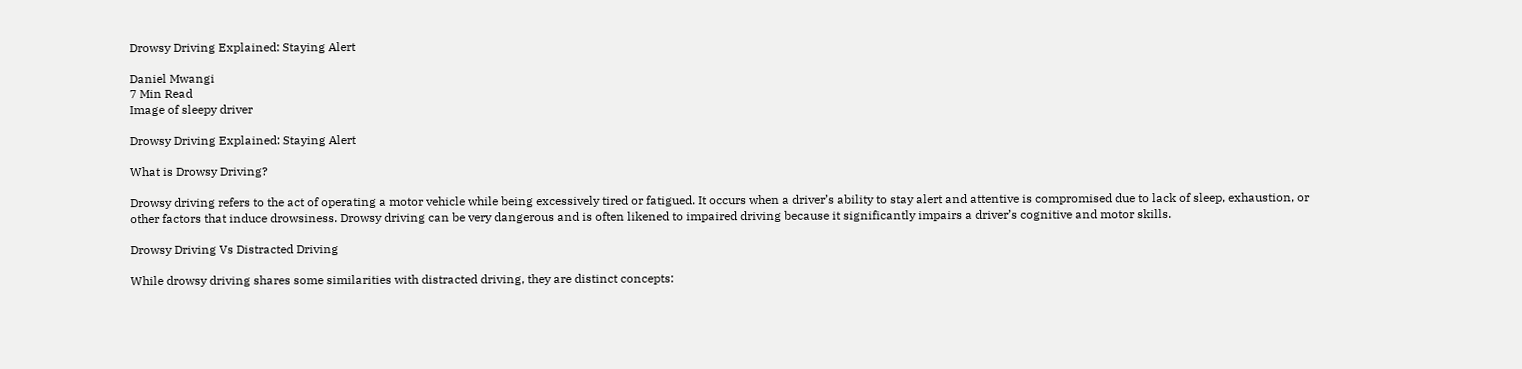Drowsy Driving Explained: Staying Alert

Daniel Mwangi
7 Min Read
Image of sleepy driver

Drowsy Driving Explained: Staying Alert

What is Drowsy Driving?

Drowsy driving refers to the act of operating a motor vehicle while being excessively tired or fatigued. It occurs when a driver’s ability to stay alert and attentive is compromised due to lack of sleep, exhaustion, or other factors that induce drowsiness. Drowsy driving can be very dangerous and is often likened to impaired driving because it significantly impairs a driver’s cognitive and motor skills.

Drowsy Driving Vs Distracted Driving

While drowsy driving shares some similarities with distracted driving, they are distinct concepts: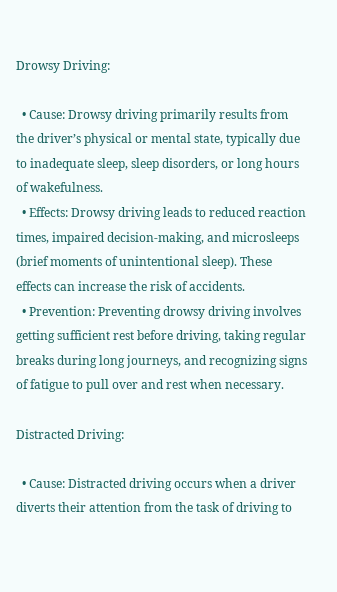Drowsy Driving:

  • Cause: Drowsy driving primarily results from the driver’s physical or mental state, typically due to inadequate sleep, sleep disorders, or long hours of wakefulness.
  • Effects: Drowsy driving leads to reduced reaction times, impaired decision-making, and microsleeps (brief moments of unintentional sleep). These effects can increase the risk of accidents.
  • Prevention: Preventing drowsy driving involves getting sufficient rest before driving, taking regular breaks during long journeys, and recognizing signs of fatigue to pull over and rest when necessary.

Distracted Driving:

  • Cause: Distracted driving occurs when a driver diverts their attention from the task of driving to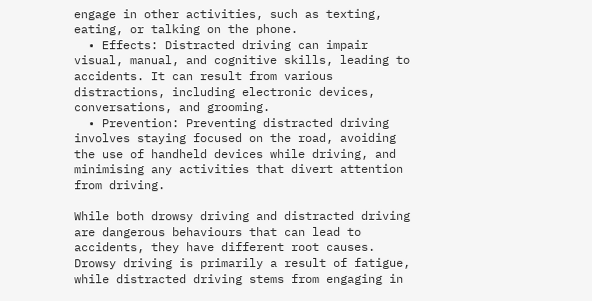engage in other activities, such as texting, eating, or talking on the phone.
  • Effects: Distracted driving can impair visual, manual, and cognitive skills, leading to accidents. It can result from various distractions, including electronic devices, conversations, and grooming.
  • Prevention: Preventing distracted driving involves staying focused on the road, avoiding the use of handheld devices while driving, and minimising any activities that divert attention from driving.

While both drowsy driving and distracted driving are dangerous behaviours that can lead to accidents, they have different root causes. Drowsy driving is primarily a result of fatigue, while distracted driving stems from engaging in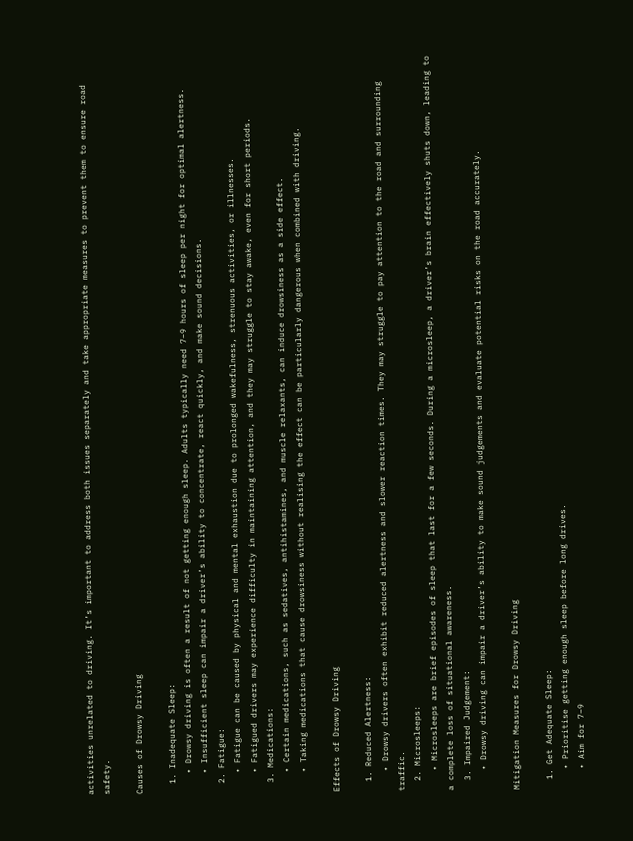activities unrelated to driving. It’s important to address both issues separately and take appropriate measures to prevent them to ensure road safety.

Causes of Drowsy Driving

  1. Inadequate Sleep:
    • Drowsy driving is often a result of not getting enough sleep. Adults typically need 7–9 hours of sleep per night for optimal alertness.
    • Insufficient sleep can impair a driver’s ability to concentrate, react quickly, and make sound decisions.
  2. Fatigue:
    • Fatigue can be caused by physical and mental exhaustion due to prolonged wakefulness, strenuous activities, or illnesses.
    • Fatigued drivers may experience difficulty in maintaining attention, and they may struggle to stay awake, even for short periods.
  3. Medications:
    • Certain medications, such as sedatives, antihistamines, and muscle relaxants, can induce drowsiness as a side effect.
    • Taking medications that cause drowsiness without realising the effect can be particularly dangerous when combined with driving.

Effects of Drowsy Driving

  1. Reduced Alertness:
    • Drowsy drivers often exhibit reduced alertness and slower reaction times. They may struggle to pay attention to the road and surrounding traffic.
  2. Microsleeps:
    • Microsleeps are brief episodes of sleep that last for a few seconds. During a microsleep, a driver’s brain effectively shuts down, leading to a complete loss of situational awareness.
  3. Impaired Judgement:
    • Drowsy driving can impair a driver’s ability to make sound judgements and evaluate potential risks on the road accurately.

Mitigation Measures for Drowsy Driving

  1. Get Adequate Sleep:
    • Prioritise getting enough sleep before long drives.
    • Aim for 7–9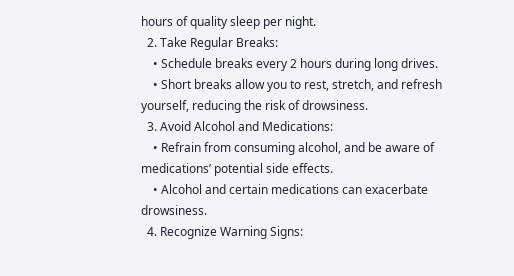hours of quality sleep per night.
  2. Take Regular Breaks:
    • Schedule breaks every 2 hours during long drives.
    • Short breaks allow you to rest, stretch, and refresh yourself, reducing the risk of drowsiness.
  3. Avoid Alcohol and Medications:
    • Refrain from consuming alcohol, and be aware of medications’ potential side effects.
    • Alcohol and certain medications can exacerbate drowsiness.
  4. Recognize Warning Signs: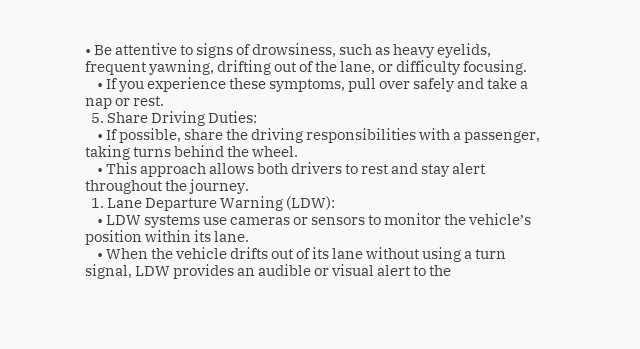• Be attentive to signs of drowsiness, such as heavy eyelids, frequent yawning, drifting out of the lane, or difficulty focusing.
    • If you experience these symptoms, pull over safely and take a nap or rest.
  5. Share Driving Duties:
    • If possible, share the driving responsibilities with a passenger, taking turns behind the wheel.
    • This approach allows both drivers to rest and stay alert throughout the journey.
  1. Lane Departure Warning (LDW):
    • LDW systems use cameras or sensors to monitor the vehicle’s position within its lane.
    • When the vehicle drifts out of its lane without using a turn signal, LDW provides an audible or visual alert to the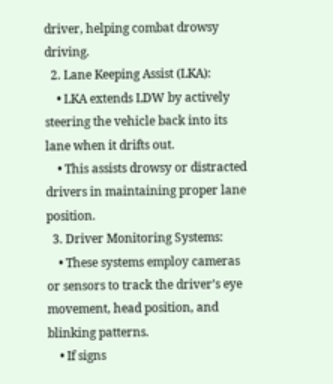driver, helping combat drowsy driving.
  2. Lane Keeping Assist (LKA):
    • LKA extends LDW by actively steering the vehicle back into its lane when it drifts out.
    • This assists drowsy or distracted drivers in maintaining proper lane position.
  3. Driver Monitoring Systems:
    • These systems employ cameras or sensors to track the driver’s eye movement, head position, and blinking patterns.
    • If signs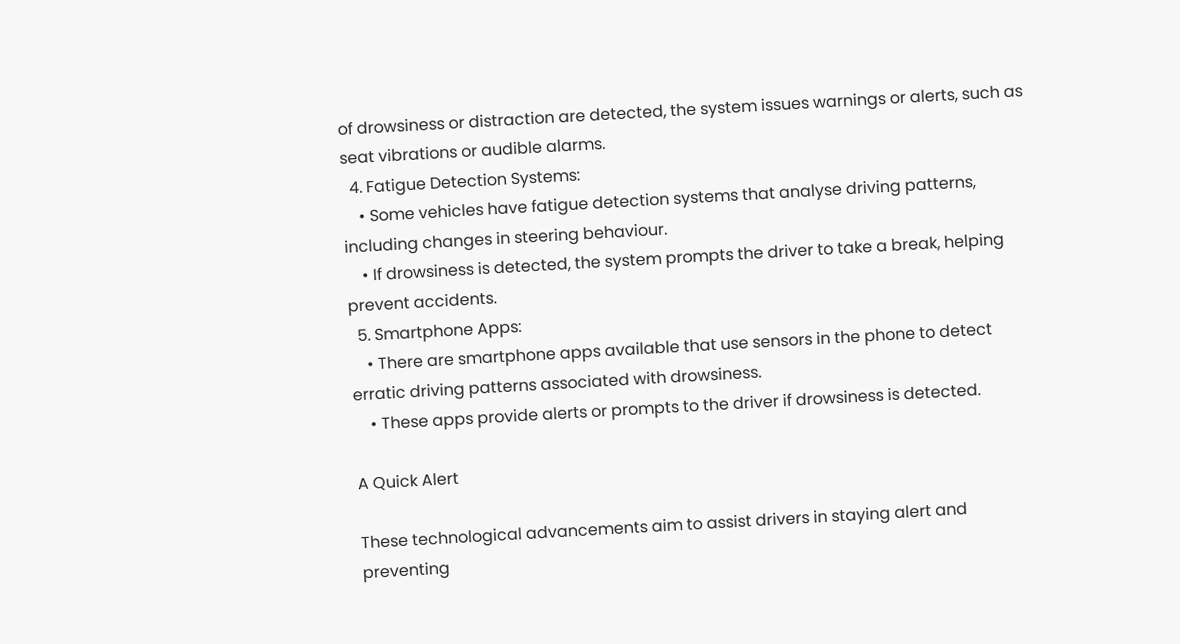of drowsiness or distraction are detected, the system issues warnings or alerts, such as seat vibrations or audible alarms.
  4. Fatigue Detection Systems:
    • Some vehicles have fatigue detection systems that analyse driving patterns, including changes in steering behaviour.
    • If drowsiness is detected, the system prompts the driver to take a break, helping prevent accidents.
  5. Smartphone Apps:
    • There are smartphone apps available that use sensors in the phone to detect erratic driving patterns associated with drowsiness.
    • These apps provide alerts or prompts to the driver if drowsiness is detected.

A Quick Alert

These technological advancements aim to assist drivers in staying alert and preventing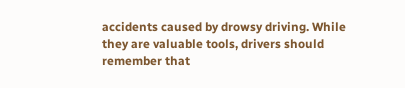accidents caused by drowsy driving. While they are valuable tools, drivers should remember that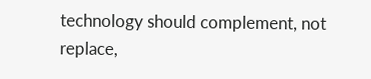technology should complement, not replace,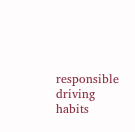responsible driving habits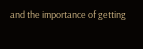and the importance of getting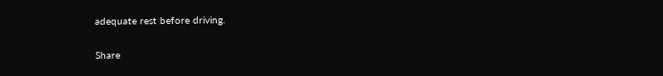adequate rest before driving.

Share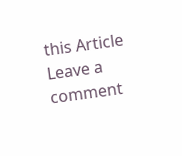this Article
Leave a comment